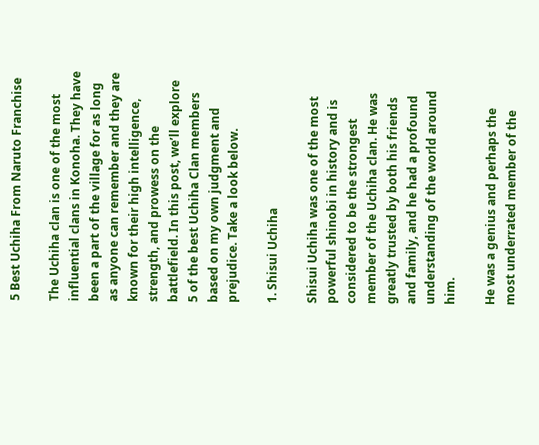5 Best Uchiha From Naruto Franchise

The Uchiha clan is one of the most influential clans in Konoha. They have been a part of the village for as long as anyone can remember and they are known for their high intelligence, strength, and prowess on the battlefield. In this post, we’ll explore 5 of the best Uchiha Clan members based on my own judgment and prejudice. Take a look below.

1. Shisui Uchiha

Shisui Uchiha was one of the most powerful shinobi in history and is considered to be the strongest member of the Uchiha clan. He was greatly trusted by both his friends and family, and he had a profound understanding of the world around him.

He was a genius and perhaps the most underrated member of the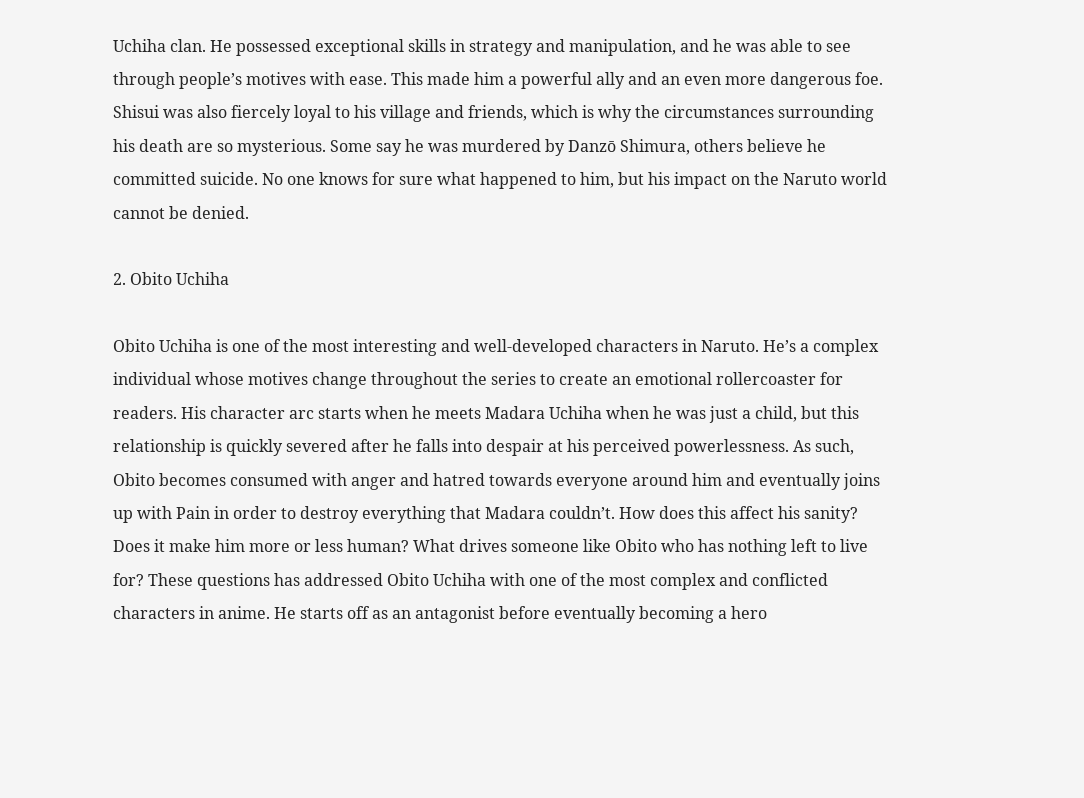Uchiha clan. He possessed exceptional skills in strategy and manipulation, and he was able to see through people’s motives with ease. This made him a powerful ally and an even more dangerous foe. Shisui was also fiercely loyal to his village and friends, which is why the circumstances surrounding his death are so mysterious. Some say he was murdered by Danzō Shimura, others believe he committed suicide. No one knows for sure what happened to him, but his impact on the Naruto world cannot be denied.

2. Obito Uchiha

Obito Uchiha is one of the most interesting and well-developed characters in Naruto. He’s a complex individual whose motives change throughout the series to create an emotional rollercoaster for readers. His character arc starts when he meets Madara Uchiha when he was just a child, but this relationship is quickly severed after he falls into despair at his perceived powerlessness. As such, Obito becomes consumed with anger and hatred towards everyone around him and eventually joins up with Pain in order to destroy everything that Madara couldn’t. How does this affect his sanity? Does it make him more or less human? What drives someone like Obito who has nothing left to live for? These questions has addressed Obito Uchiha with one of the most complex and conflicted characters in anime. He starts off as an antagonist before eventually becoming a hero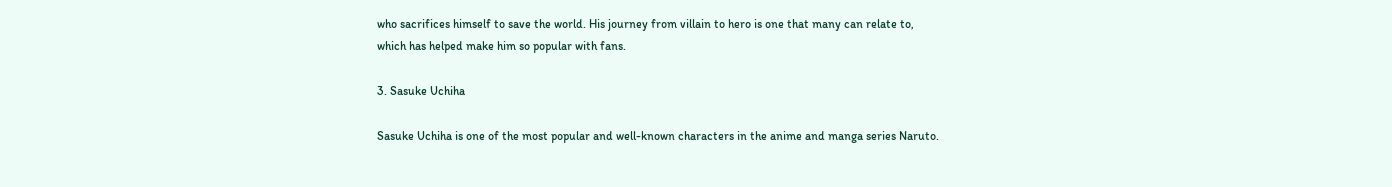who sacrifices himself to save the world. His journey from villain to hero is one that many can relate to, which has helped make him so popular with fans.

3. Sasuke Uchiha

Sasuke Uchiha is one of the most popular and well-known characters in the anime and manga series Naruto.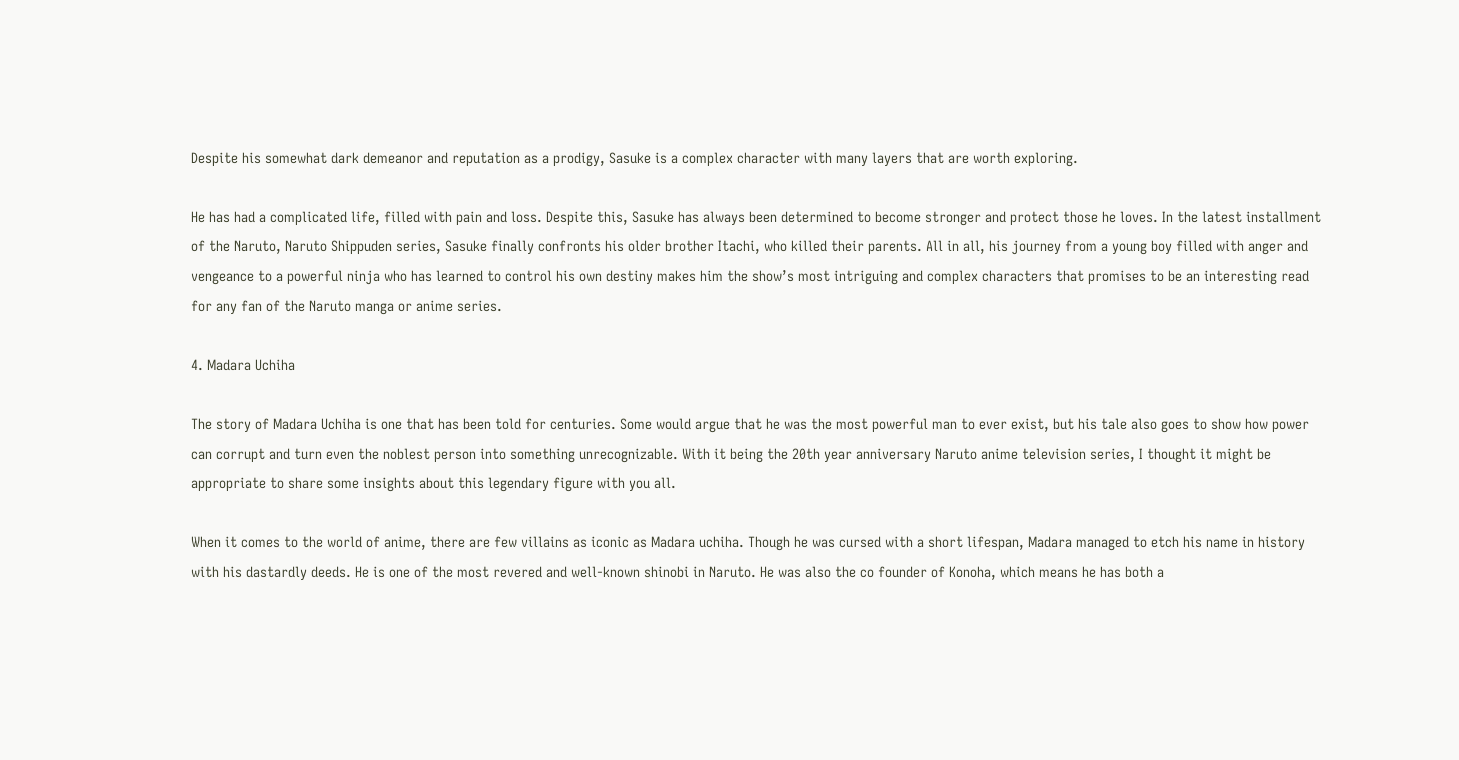Despite his somewhat dark demeanor and reputation as a prodigy, Sasuke is a complex character with many layers that are worth exploring.

He has had a complicated life, filled with pain and loss. Despite this, Sasuke has always been determined to become stronger and protect those he loves. In the latest installment of the Naruto, Naruto Shippuden series, Sasuke finally confronts his older brother Itachi, who killed their parents. All in all, his journey from a young boy filled with anger and vengeance to a powerful ninja who has learned to control his own destiny makes him the show’s most intriguing and complex characters that promises to be an interesting read for any fan of the Naruto manga or anime series.

4. Madara Uchiha

The story of Madara Uchiha is one that has been told for centuries. Some would argue that he was the most powerful man to ever exist, but his tale also goes to show how power can corrupt and turn even the noblest person into something unrecognizable. With it being the 20th year anniversary Naruto anime television series, I thought it might be appropriate to share some insights about this legendary figure with you all.

When it comes to the world of anime, there are few villains as iconic as Madara uchiha. Though he was cursed with a short lifespan, Madara managed to etch his name in history with his dastardly deeds. He is one of the most revered and well-known shinobi in Naruto. He was also the co founder of Konoha, which means he has both a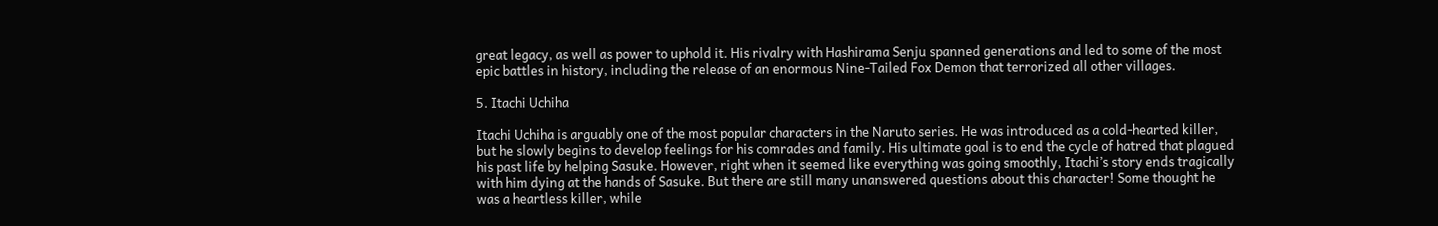great legacy, as well as power to uphold it. His rivalry with Hashirama Senju spanned generations and led to some of the most epic battles in history, including the release of an enormous Nine-Tailed Fox Demon that terrorized all other villages.

5. Itachi Uchiha

Itachi Uchiha is arguably one of the most popular characters in the Naruto series. He was introduced as a cold-hearted killer, but he slowly begins to develop feelings for his comrades and family. His ultimate goal is to end the cycle of hatred that plagued his past life by helping Sasuke. However, right when it seemed like everything was going smoothly, Itachi’s story ends tragically with him dying at the hands of Sasuke. But there are still many unanswered questions about this character! Some thought he was a heartless killer, while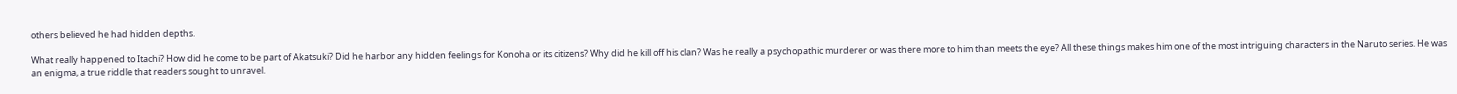others believed he had hidden depths.

What really happened to Itachi? How did he come to be part of Akatsuki? Did he harbor any hidden feelings for Konoha or its citizens? Why did he kill off his clan? Was he really a psychopathic murderer or was there more to him than meets the eye? All these things makes him one of the most intriguing characters in the Naruto series. He was an enigma, a true riddle that readers sought to unravel.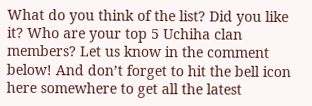What do you think of the list? Did you like it? Who are your top 5 Uchiha clan members? Let us know in the comment below! And don’t forget to hit the bell icon here somewhere to get all the latest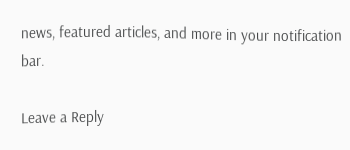news, featured articles, and more in your notification bar.

Leave a Reply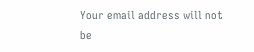Your email address will not be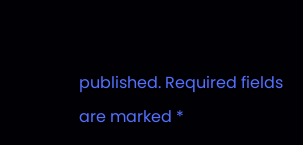published. Required fields are marked *